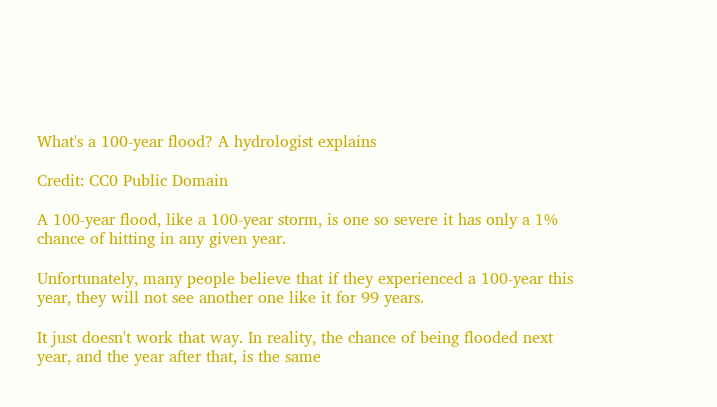What's a 100-year flood? A hydrologist explains

Credit: CC0 Public Domain

A 100-year flood, like a 100-year storm, is one so severe it has only a 1% chance of hitting in any given year.

Unfortunately, many people believe that if they experienced a 100-year this year, they will not see another one like it for 99 years.

It just doesn't work that way. In reality, the chance of being flooded next year, and the year after that, is the same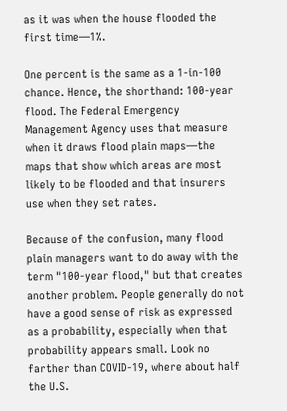as it was when the house flooded the first time—1%.

One percent is the same as a 1-in-100 chance. Hence, the shorthand: 100-year flood. The Federal Emergency Management Agency uses that measure when it draws flood plain maps—the maps that show which areas are most likely to be flooded and that insurers use when they set rates.

Because of the confusion, many flood plain managers want to do away with the term "100-year flood," but that creates another problem. People generally do not have a good sense of risk as expressed as a probability, especially when that probability appears small. Look no farther than COVID-19, where about half the U.S.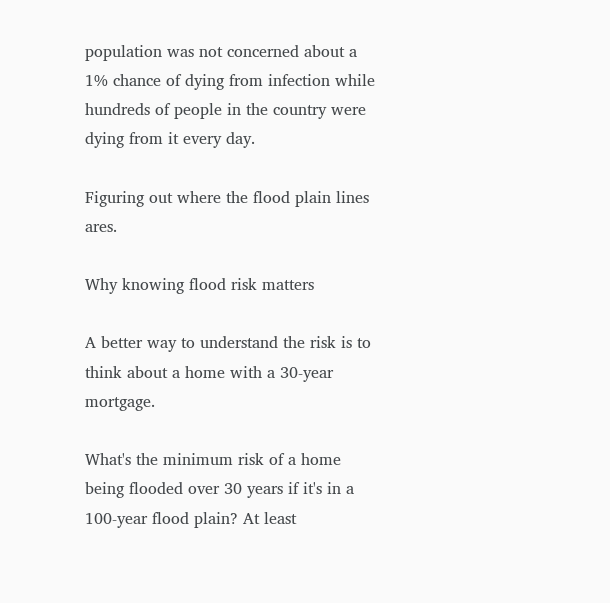population was not concerned about a 1% chance of dying from infection while hundreds of people in the country were dying from it every day.

Figuring out where the flood plain lines ares.

Why knowing flood risk matters

A better way to understand the risk is to think about a home with a 30-year mortgage.

What's the minimum risk of a home being flooded over 30 years if it's in a 100-year flood plain? At least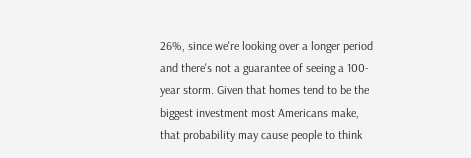26%, since we're looking over a longer period and there's not a guarantee of seeing a 100-year storm. Given that homes tend to be the biggest investment most Americans make, that probability may cause people to think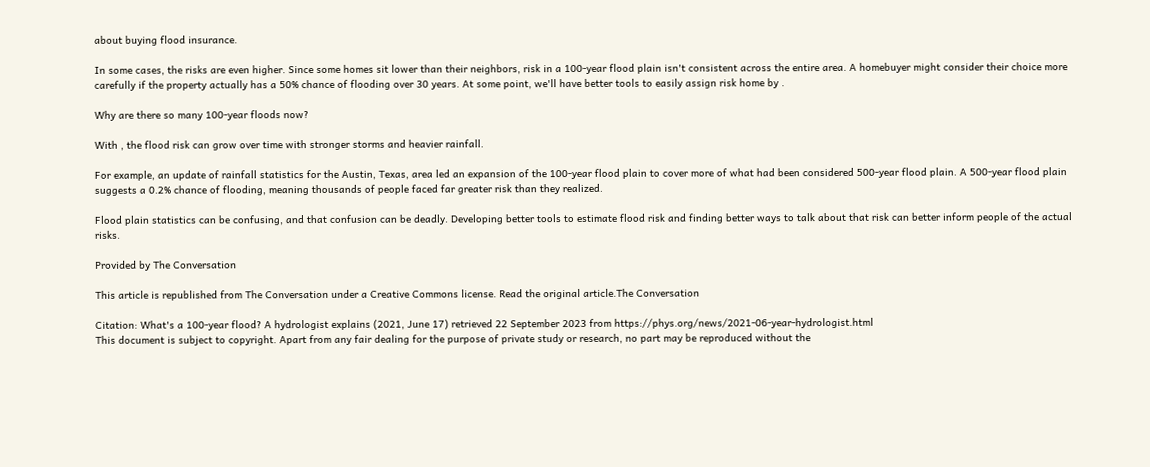about buying flood insurance.

In some cases, the risks are even higher. Since some homes sit lower than their neighbors, risk in a 100-year flood plain isn't consistent across the entire area. A homebuyer might consider their choice more carefully if the property actually has a 50% chance of flooding over 30 years. At some point, we'll have better tools to easily assign risk home by .

Why are there so many 100-year floods now?

With , the flood risk can grow over time with stronger storms and heavier rainfall.

For example, an update of rainfall statistics for the Austin, Texas, area led an expansion of the 100-year flood plain to cover more of what had been considered 500-year flood plain. A 500-year flood plain suggests a 0.2% chance of flooding, meaning thousands of people faced far greater risk than they realized.

Flood plain statistics can be confusing, and that confusion can be deadly. Developing better tools to estimate flood risk and finding better ways to talk about that risk can better inform people of the actual risks.

Provided by The Conversation

This article is republished from The Conversation under a Creative Commons license. Read the original article.The Conversation

Citation: What's a 100-year flood? A hydrologist explains (2021, June 17) retrieved 22 September 2023 from https://phys.org/news/2021-06-year-hydrologist.html
This document is subject to copyright. Apart from any fair dealing for the purpose of private study or research, no part may be reproduced without the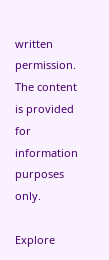written permission. The content is provided for information purposes only.

Explore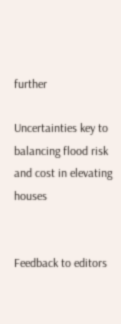further

Uncertainties key to balancing flood risk and cost in elevating houses


Feedback to editors